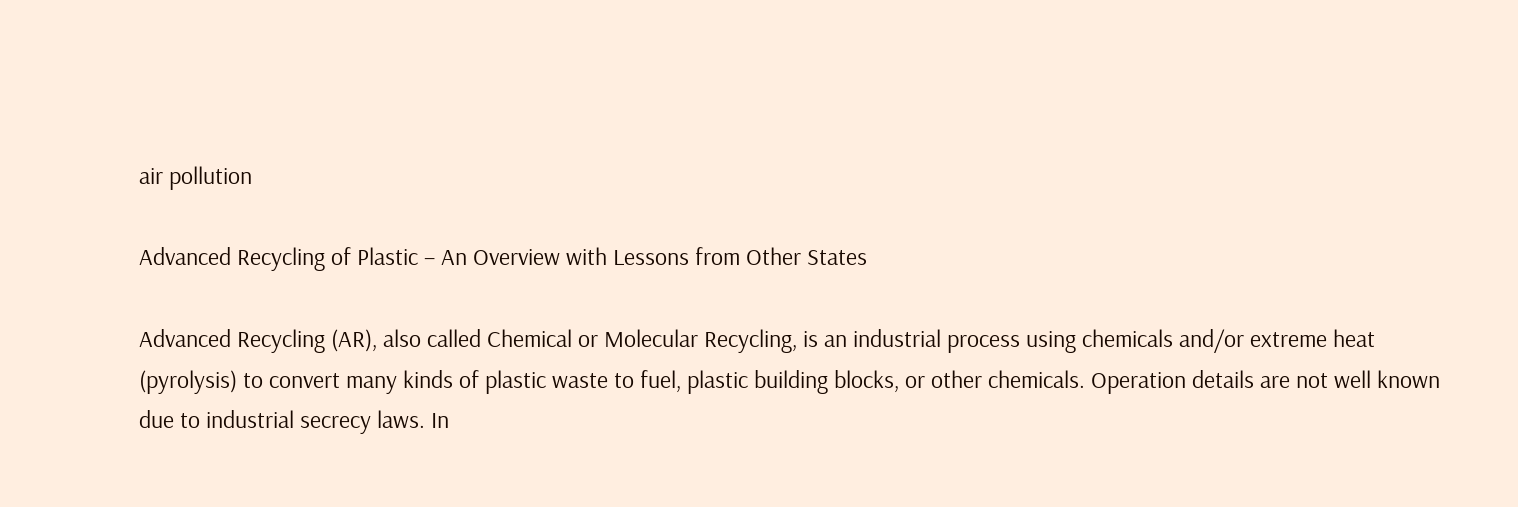air pollution

Advanced Recycling of Plastic – An Overview with Lessons from Other States

Advanced Recycling (AR), also called Chemical or Molecular Recycling, is an industrial process using chemicals and/or extreme heat (pyrolysis) to convert many kinds of plastic waste to fuel, plastic building blocks, or other chemicals. Operation details are not well known due to industrial secrecy laws. In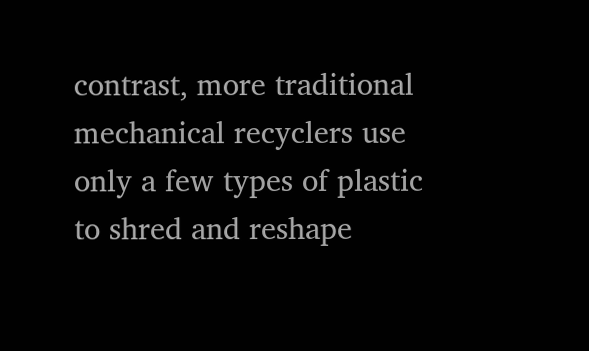contrast, more traditional mechanical recyclers use only a few types of plastic to shred and reshape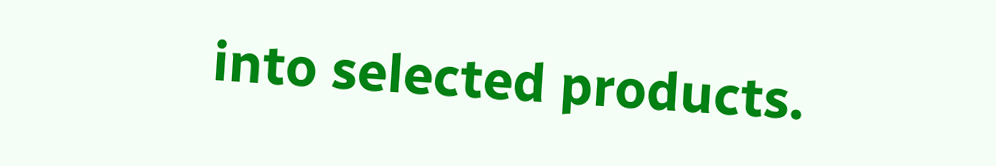into selected products.